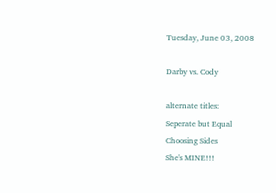Tuesday, June 03, 2008

Darby vs. Cody

alternate titles:
Seperate but Equal
Choosing Sides
She's MINE!!!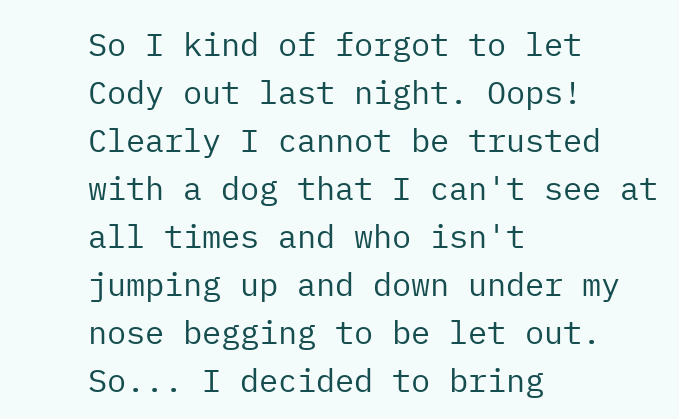So I kind of forgot to let Cody out last night. Oops! Clearly I cannot be trusted with a dog that I can't see at all times and who isn't jumping up and down under my nose begging to be let out. So... I decided to bring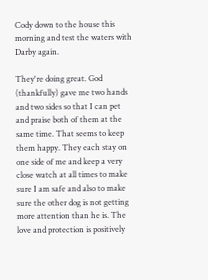Cody down to the house this morning and test the waters with Darby again.

They're doing great. God (thankfully) gave me two hands and two sides so that I can pet and praise both of them at the same time. That seems to keep them happy. They each stay on one side of me and keep a very close watch at all times to make sure I am safe and also to make sure the other dog is not getting more attention than he is. The love and protection is positively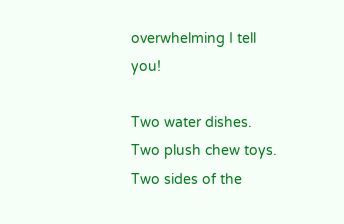overwhelming I tell you!

Two water dishes. Two plush chew toys. Two sides of the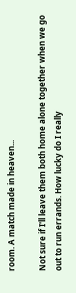room. A match made in heaven...

Not sure if I'll leave them both home alone together when we go out to run errands. How lucky do I really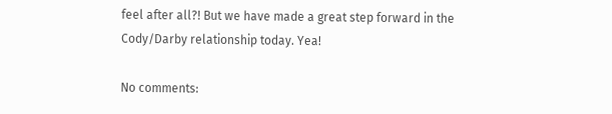feel after all?! But we have made a great step forward in the Cody/Darby relationship today. Yea!

No comments: